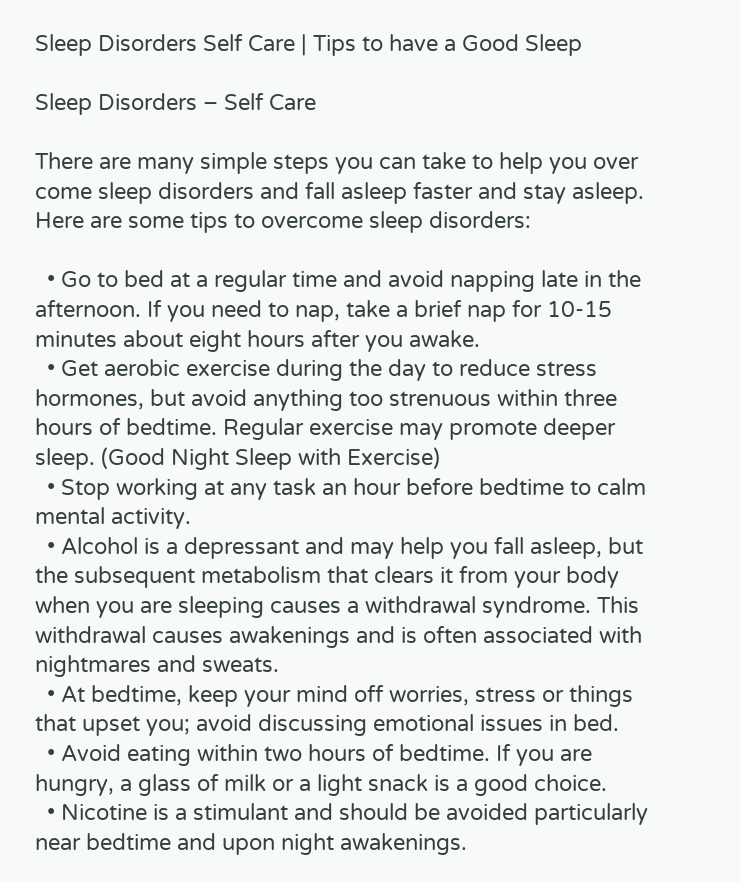Sleep Disorders Self Care | Tips to have a Good Sleep

Sleep Disorders – Self Care

There are many simple steps you can take to help you over come sleep disorders and fall asleep faster and stay asleep. Here are some tips to overcome sleep disorders:

  • Go to bed at a regular time and avoid napping late in the afternoon. If you need to nap, take a brief nap for 10-15 minutes about eight hours after you awake.
  • Get aerobic exercise during the day to reduce stress hormones, but avoid anything too strenuous within three hours of bedtime. Regular exercise may promote deeper sleep. (Good Night Sleep with Exercise)
  • Stop working at any task an hour before bedtime to calm mental activity.
  • Alcohol is a depressant and may help you fall asleep, but the subsequent metabolism that clears it from your body when you are sleeping causes a withdrawal syndrome. This withdrawal causes awakenings and is often associated with nightmares and sweats.
  • At bedtime, keep your mind off worries, stress or things that upset you; avoid discussing emotional issues in bed.
  • Avoid eating within two hours of bedtime. If you are hungry, a glass of milk or a light snack is a good choice.
  • Nicotine is a stimulant and should be avoided particularly near bedtime and upon night awakenings.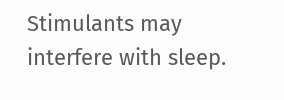Stimulants may interfere with sleep.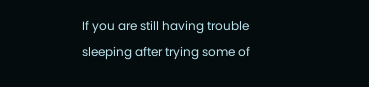If you are still having trouble sleeping after trying some of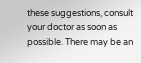these suggestions, consult your doctor as soon as possible. There may be an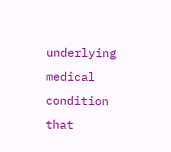underlying medical condition that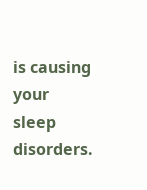is causing your sleep disorders.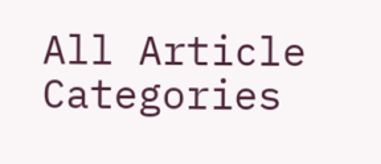All Article Categories